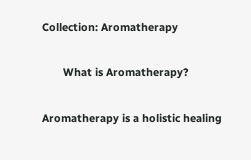Collection: Aromatherapy

       What is Aromatherapy?

Aromatherapy is a holistic healing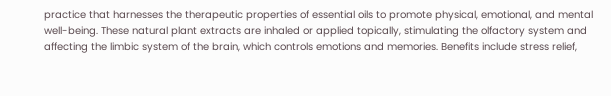practice that harnesses the therapeutic properties of essential oils to promote physical, emotional, and mental well-being. These natural plant extracts are inhaled or applied topically, stimulating the olfactory system and affecting the limbic system of the brain, which controls emotions and memories. Benefits include stress relief,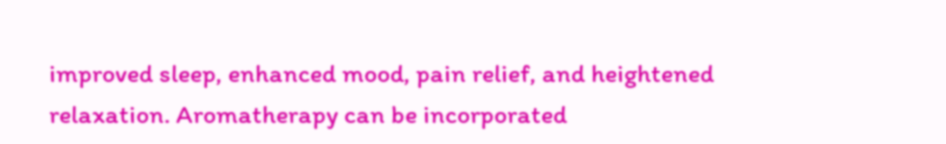improved sleep, enhanced mood, pain relief, and heightened relaxation. Aromatherapy can be incorporated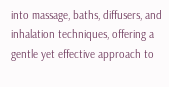into massage, baths, diffusers, and inhalation techniques, offering a gentle yet effective approach to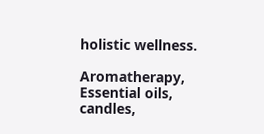holistic wellness.

Aromatherapy, Essential oils, candles,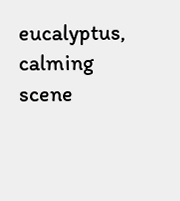eucalyptus, calming scene